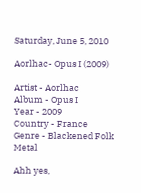Saturday, June 5, 2010

Aorlhac- Opus I (2009)

Artist - Aorlhac
Album - Opus I
Year - 2009
Country - France
Genre - Blackened Folk Metal

Ahh yes,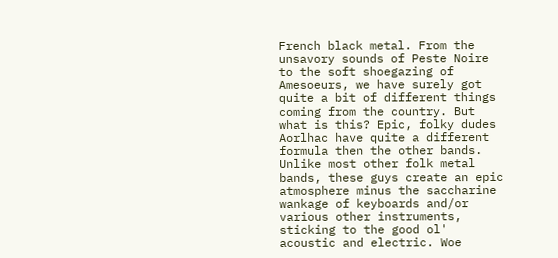French black metal. From the unsavory sounds of Peste Noire to the soft shoegazing of Amesoeurs, we have surely got quite a bit of different things coming from the country. But what is this? Epic, folky dudes Aorlhac have quite a different formula then the other bands. Unlike most other folk metal bands, these guys create an epic atmosphere minus the saccharine wankage of keyboards and/or various other instruments, sticking to the good ol' acoustic and electric. Woe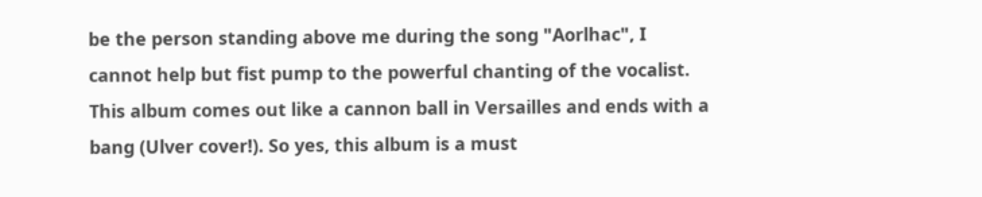be the person standing above me during the song "Aorlhac", I cannot help but fist pump to the powerful chanting of the vocalist. This album comes out like a cannon ball in Versailles and ends with a bang (Ulver cover!). So yes, this album is a must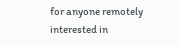for anyone remotely interested in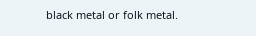black metal or folk metal.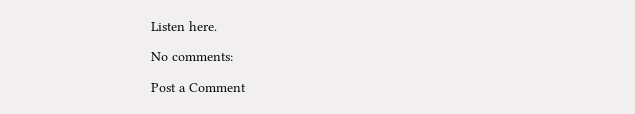Listen here.

No comments:

Post a Comment